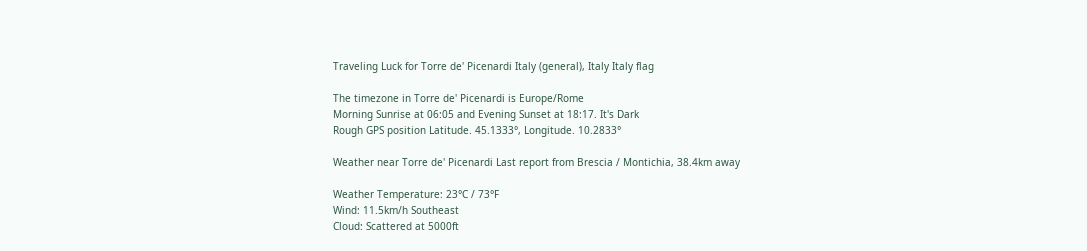Traveling Luck for Torre de' Picenardi Italy (general), Italy Italy flag

The timezone in Torre de' Picenardi is Europe/Rome
Morning Sunrise at 06:05 and Evening Sunset at 18:17. It's Dark
Rough GPS position Latitude. 45.1333°, Longitude. 10.2833°

Weather near Torre de' Picenardi Last report from Brescia / Montichia, 38.4km away

Weather Temperature: 23°C / 73°F
Wind: 11.5km/h Southeast
Cloud: Scattered at 5000ft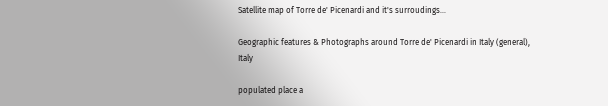Satellite map of Torre de' Picenardi and it's surroudings...

Geographic features & Photographs around Torre de' Picenardi in Italy (general), Italy

populated place a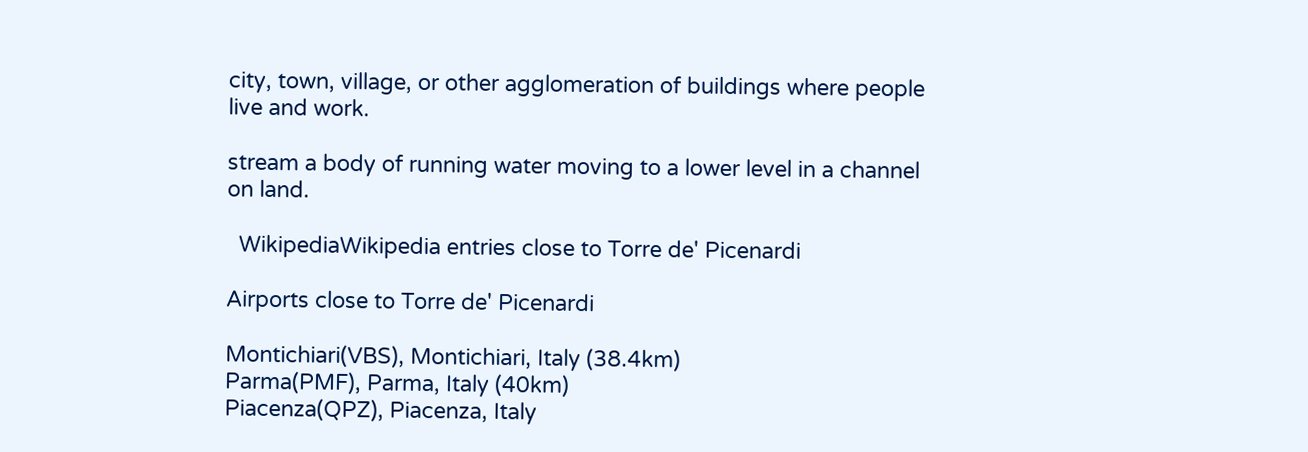city, town, village, or other agglomeration of buildings where people live and work.

stream a body of running water moving to a lower level in a channel on land.

  WikipediaWikipedia entries close to Torre de' Picenardi

Airports close to Torre de' Picenardi

Montichiari(VBS), Montichiari, Italy (38.4km)
Parma(PMF), Parma, Italy (40km)
Piacenza(QPZ), Piacenza, Italy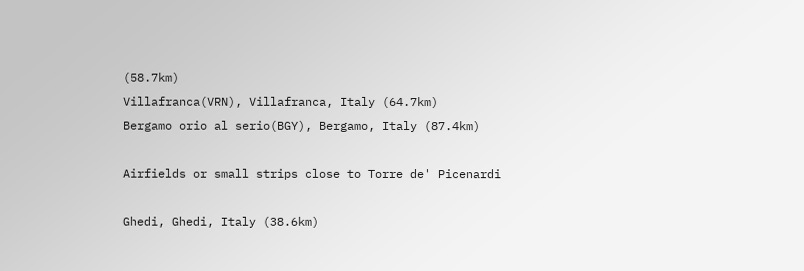(58.7km)
Villafranca(VRN), Villafranca, Italy (64.7km)
Bergamo orio al serio(BGY), Bergamo, Italy (87.4km)

Airfields or small strips close to Torre de' Picenardi

Ghedi, Ghedi, Italy (38.6km)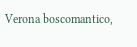Verona boscomantico,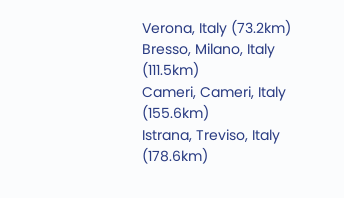Verona, Italy (73.2km)
Bresso, Milano, Italy (111.5km)
Cameri, Cameri, Italy (155.6km)
Istrana, Treviso, Italy (178.6km)